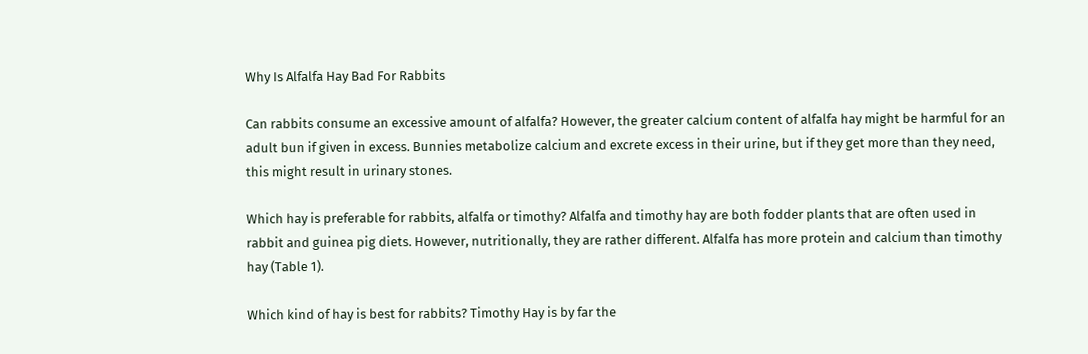Why Is Alfalfa Hay Bad For Rabbits

Can rabbits consume an excessive amount of alfalfa? However, the greater calcium content of alfalfa hay might be harmful for an adult bun if given in excess. Bunnies metabolize calcium and excrete excess in their urine, but if they get more than they need, this might result in urinary stones.

Which hay is preferable for rabbits, alfalfa or timothy? Alfalfa and timothy hay are both fodder plants that are often used in rabbit and guinea pig diets. However, nutritionally, they are rather different. Alfalfa has more protein and calcium than timothy hay (Table 1).

Which kind of hay is best for rabbits? Timothy Hay is by far the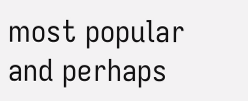most popular and perhaps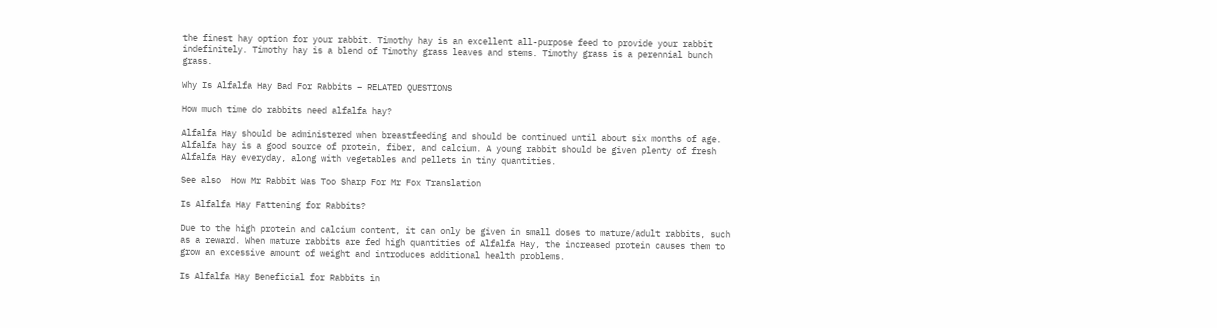the finest hay option for your rabbit. Timothy hay is an excellent all-purpose feed to provide your rabbit indefinitely. Timothy hay is a blend of Timothy grass leaves and stems. Timothy grass is a perennial bunch grass.

Why Is Alfalfa Hay Bad For Rabbits – RELATED QUESTIONS

How much time do rabbits need alfalfa hay?

Alfalfa Hay should be administered when breastfeeding and should be continued until about six months of age. Alfalfa hay is a good source of protein, fiber, and calcium. A young rabbit should be given plenty of fresh Alfalfa Hay everyday, along with vegetables and pellets in tiny quantities.

See also  How Mr Rabbit Was Too Sharp For Mr Fox Translation

Is Alfalfa Hay Fattening for Rabbits?

Due to the high protein and calcium content, it can only be given in small doses to mature/adult rabbits, such as a reward. When mature rabbits are fed high quantities of Alfalfa Hay, the increased protein causes them to grow an excessive amount of weight and introduces additional health problems.

Is Alfalfa Hay Beneficial for Rabbits in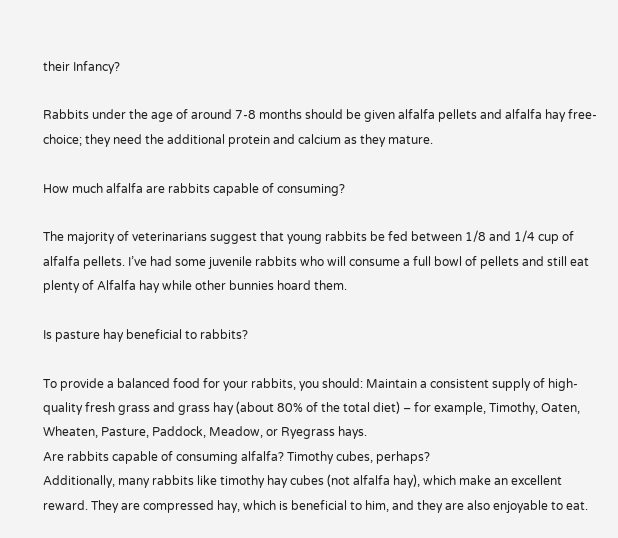their Infancy?

Rabbits under the age of around 7-8 months should be given alfalfa pellets and alfalfa hay free-choice; they need the additional protein and calcium as they mature.

How much alfalfa are rabbits capable of consuming?

The majority of veterinarians suggest that young rabbits be fed between 1/8 and 1/4 cup of alfalfa pellets. I’ve had some juvenile rabbits who will consume a full bowl of pellets and still eat plenty of Alfalfa hay while other bunnies hoard them.

Is pasture hay beneficial to rabbits?

To provide a balanced food for your rabbits, you should: Maintain a consistent supply of high-quality fresh grass and grass hay (about 80% of the total diet) – for example, Timothy, Oaten, Wheaten, Pasture, Paddock, Meadow, or Ryegrass hays.
Are rabbits capable of consuming alfalfa? Timothy cubes, perhaps?
Additionally, many rabbits like timothy hay cubes (not alfalfa hay), which make an excellent reward. They are compressed hay, which is beneficial to him, and they are also enjoyable to eat.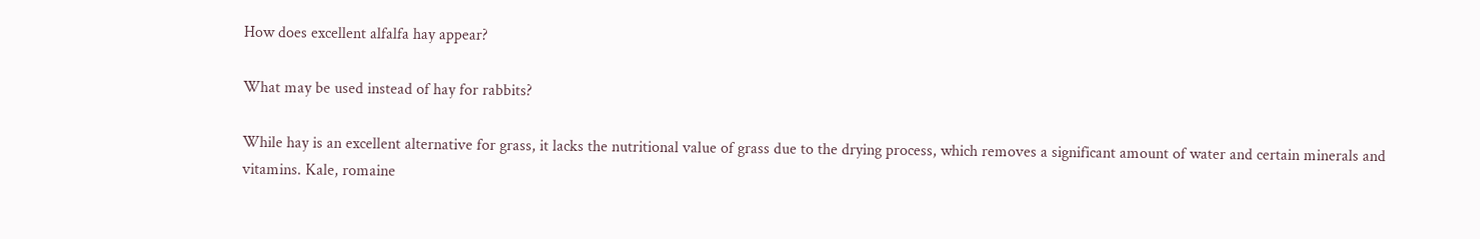How does excellent alfalfa hay appear?

What may be used instead of hay for rabbits?

While hay is an excellent alternative for grass, it lacks the nutritional value of grass due to the drying process, which removes a significant amount of water and certain minerals and vitamins. Kale, romaine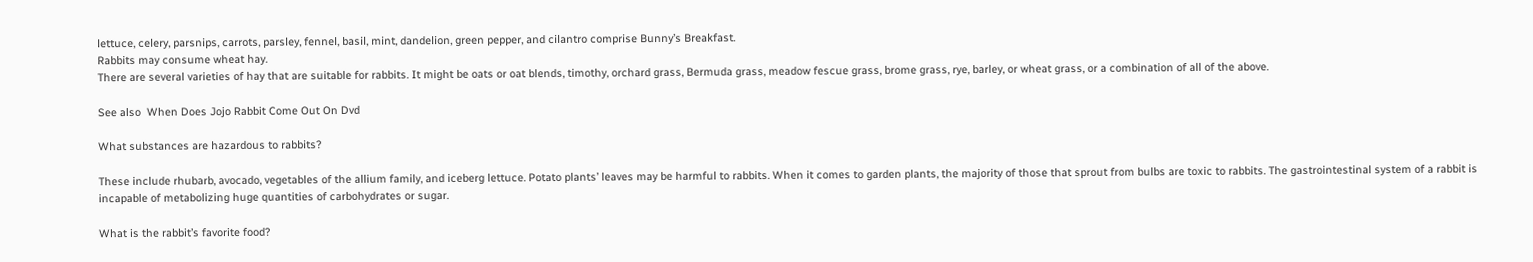lettuce, celery, parsnips, carrots, parsley, fennel, basil, mint, dandelion, green pepper, and cilantro comprise Bunny’s Breakfast.
Rabbits may consume wheat hay.
There are several varieties of hay that are suitable for rabbits. It might be oats or oat blends, timothy, orchard grass, Bermuda grass, meadow fescue grass, brome grass, rye, barley, or wheat grass, or a combination of all of the above.

See also  When Does Jojo Rabbit Come Out On Dvd

What substances are hazardous to rabbits?

These include rhubarb, avocado, vegetables of the allium family, and iceberg lettuce. Potato plants’ leaves may be harmful to rabbits. When it comes to garden plants, the majority of those that sprout from bulbs are toxic to rabbits. The gastrointestinal system of a rabbit is incapable of metabolizing huge quantities of carbohydrates or sugar.

What is the rabbit’s favorite food?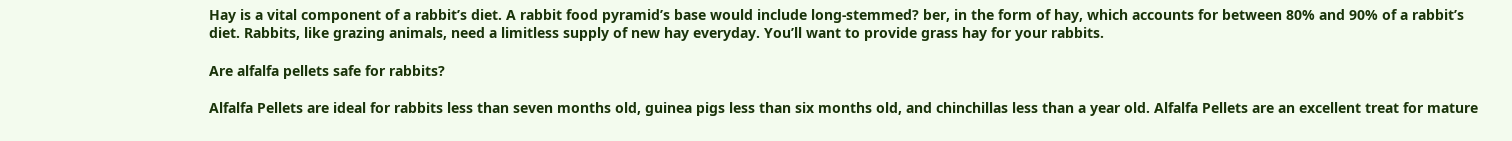Hay is a vital component of a rabbit’s diet. A rabbit food pyramid’s base would include long-stemmed? ber, in the form of hay, which accounts for between 80% and 90% of a rabbit’s diet. Rabbits, like grazing animals, need a limitless supply of new hay everyday. You’ll want to provide grass hay for your rabbits.

Are alfalfa pellets safe for rabbits?

Alfalfa Pellets are ideal for rabbits less than seven months old, guinea pigs less than six months old, and chinchillas less than a year old. Alfalfa Pellets are an excellent treat for mature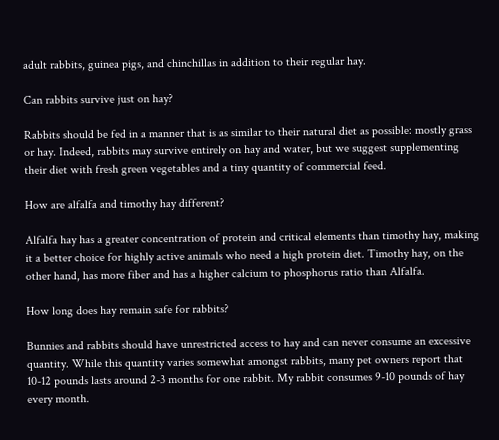adult rabbits, guinea pigs, and chinchillas in addition to their regular hay.

Can rabbits survive just on hay?

Rabbits should be fed in a manner that is as similar to their natural diet as possible: mostly grass or hay. Indeed, rabbits may survive entirely on hay and water, but we suggest supplementing their diet with fresh green vegetables and a tiny quantity of commercial feed.

How are alfalfa and timothy hay different?

Alfalfa hay has a greater concentration of protein and critical elements than timothy hay, making it a better choice for highly active animals who need a high protein diet. Timothy hay, on the other hand, has more fiber and has a higher calcium to phosphorus ratio than Alfalfa.

How long does hay remain safe for rabbits?

Bunnies and rabbits should have unrestricted access to hay and can never consume an excessive quantity. While this quantity varies somewhat amongst rabbits, many pet owners report that 10-12 pounds lasts around 2-3 months for one rabbit. My rabbit consumes 9-10 pounds of hay every month.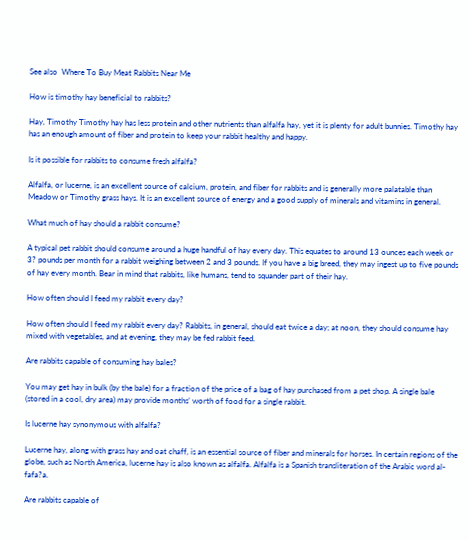See also  Where To Buy Meat Rabbits Near Me

How is timothy hay beneficial to rabbits?

Hay, Timothy Timothy hay has less protein and other nutrients than alfalfa hay, yet it is plenty for adult bunnies. Timothy hay has an enough amount of fiber and protein to keep your rabbit healthy and happy.

Is it possible for rabbits to consume fresh alfalfa?

Alfalfa, or lucerne, is an excellent source of calcium, protein, and fiber for rabbits and is generally more palatable than Meadow or Timothy grass hays. It is an excellent source of energy and a good supply of minerals and vitamins in general.

What much of hay should a rabbit consume?

A typical pet rabbit should consume around a huge handful of hay every day. This equates to around 13 ounces each week or 3? pounds per month for a rabbit weighing between 2 and 3 pounds. If you have a big breed, they may ingest up to five pounds of hay every month. Bear in mind that rabbits, like humans, tend to squander part of their hay.

How often should I feed my rabbit every day?

How often should I feed my rabbit every day? Rabbits, in general, should eat twice a day; at noon, they should consume hay mixed with vegetables, and at evening, they may be fed rabbit feed.

Are rabbits capable of consuming hay bales?

You may get hay in bulk (by the bale) for a fraction of the price of a bag of hay purchased from a pet shop. A single bale (stored in a cool, dry area) may provide months’ worth of food for a single rabbit.

Is lucerne hay synonymous with alfalfa?

Lucerne hay, along with grass hay and oat chaff, is an essential source of fiber and minerals for horses. In certain regions of the globe, such as North America, lucerne hay is also known as alfalfa. Alfalfa is a Spanish transliteration of the Arabic word al-fafa?a.

Are rabbits capable of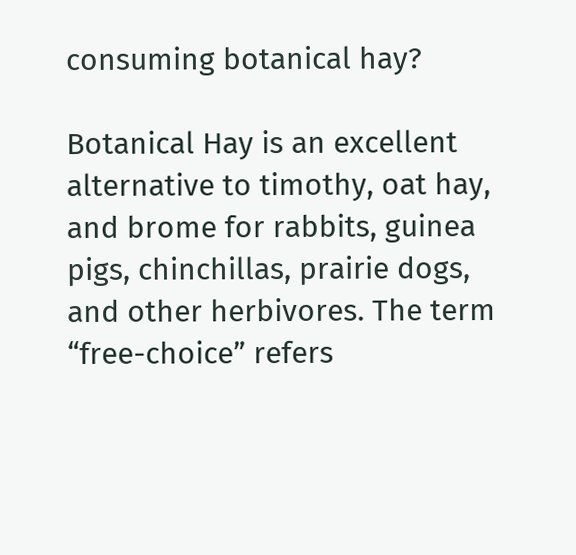consuming botanical hay?

Botanical Hay is an excellent alternative to timothy, oat hay, and brome for rabbits, guinea pigs, chinchillas, prairie dogs, and other herbivores. The term “free-choice” refers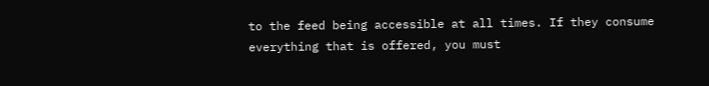to the feed being accessible at all times. If they consume everything that is offered, you must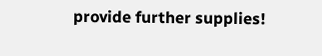provide further supplies!